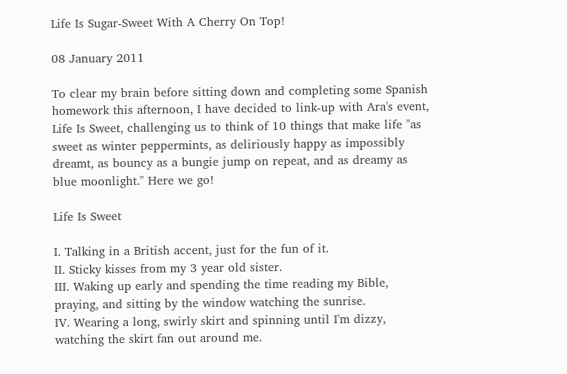Life Is Sugar-Sweet With A Cherry On Top!

08 January 2011

To clear my brain before sitting down and completing some Spanish homework this afternoon, I have decided to link-up with Ara's event, Life Is Sweet, challenging us to think of 10 things that make life "as sweet as winter peppermints, as deliriously happy as impossibly dreamt, as bouncy as a bungie jump on repeat, and as dreamy as blue moonlight." Here we go!

Life Is Sweet

I. Talking in a British accent, just for the fun of it.
II. Sticky kisses from my 3 year old sister.
III. Waking up early and spending the time reading my Bible, praying, and sitting by the window watching the sunrise.
IV. Wearing a long, swirly skirt and spinning until I'm dizzy, watching the skirt fan out around me.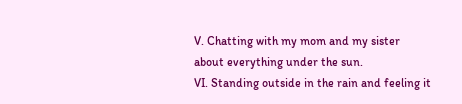V. Chatting with my mom and my sister about everything under the sun.
VI. Standing outside in the rain and feeling it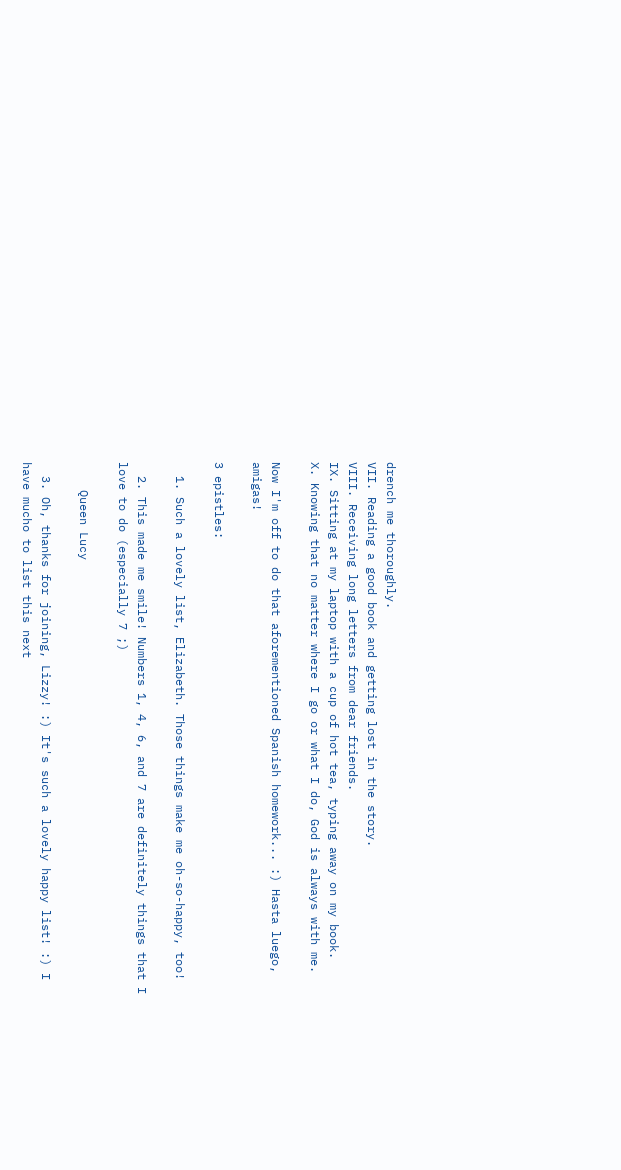drench me thoroughly.
VII. Reading a good book and getting lost in the story.
VIII. Receiving long letters from dear friends.
IX. Sitting at my laptop with a cup of hot tea, typing away on my book.
X. Knowing that no matter where I go or what I do, God is always with me.

Now I'm off to do that aforementioned Spanish homework... :) Hasta luego, amigas!

3 epistles:

  1. Such a lovely list, Elizabeth. Those things make me oh-so-happy, too!

  2. This made me smile! Numbers 1, 4, 6, and 7 are definitely things that I love to do (especially 7 ;)

    Queen Lucy

  3. Oh, thanks for joining, Lizzy! :) It's such a lovely happy list! :) I have mucho to list this next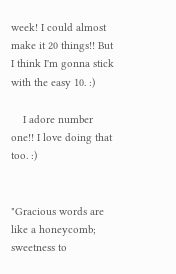week! I could almost make it 20 things!! But I think I'm gonna stick with the easy 10. :)

    I adore number one!! I love doing that too. :)


"Gracious words are like a honeycomb; sweetness to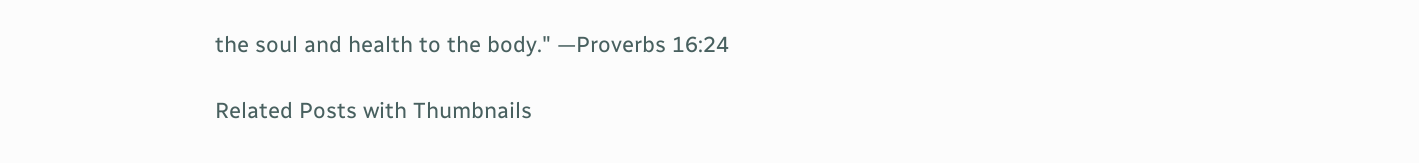the soul and health to the body." —Proverbs 16:24

Related Posts with Thumbnails